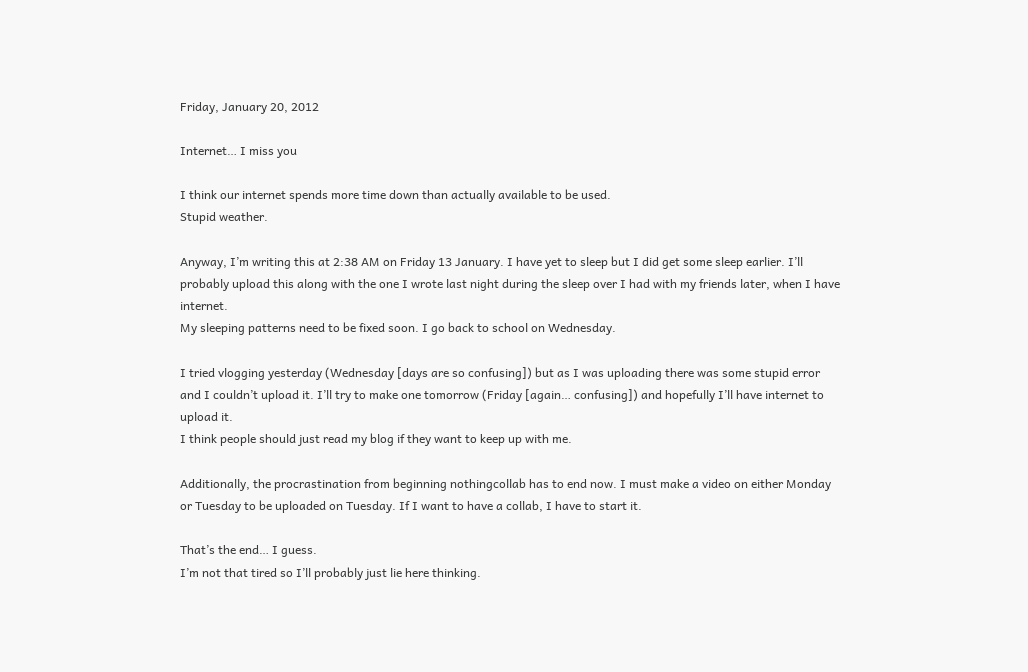Friday, January 20, 2012

Internet… I miss you

I think our internet spends more time down than actually available to be used.
Stupid weather.

Anyway, I’m writing this at 2:38 AM on Friday 13 January. I have yet to sleep but I did get some sleep earlier. I’ll probably upload this along with the one I wrote last night during the sleep over I had with my friends later, when I have internet.
My sleeping patterns need to be fixed soon. I go back to school on Wednesday.

I tried vlogging yesterday (Wednesday [days are so confusing]) but as I was uploading there was some stupid error and I couldn’t upload it. I’ll try to make one tomorrow (Friday [again… confusing]) and hopefully I’ll have internet to upload it.
I think people should just read my blog if they want to keep up with me.

Additionally, the procrastination from beginning nothingcollab has to end now. I must make a video on either Monday or Tuesday to be uploaded on Tuesday. If I want to have a collab, I have to start it.

That’s the end… I guess.
I’m not that tired so I’ll probably just lie here thinking.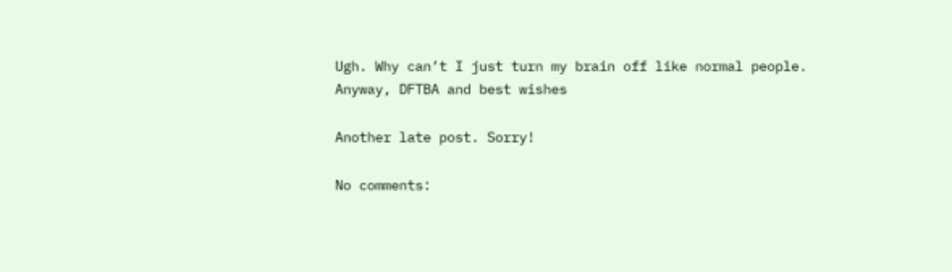Ugh. Why can’t I just turn my brain off like normal people.
Anyway, DFTBA and best wishes

Another late post. Sorry!

No comments: